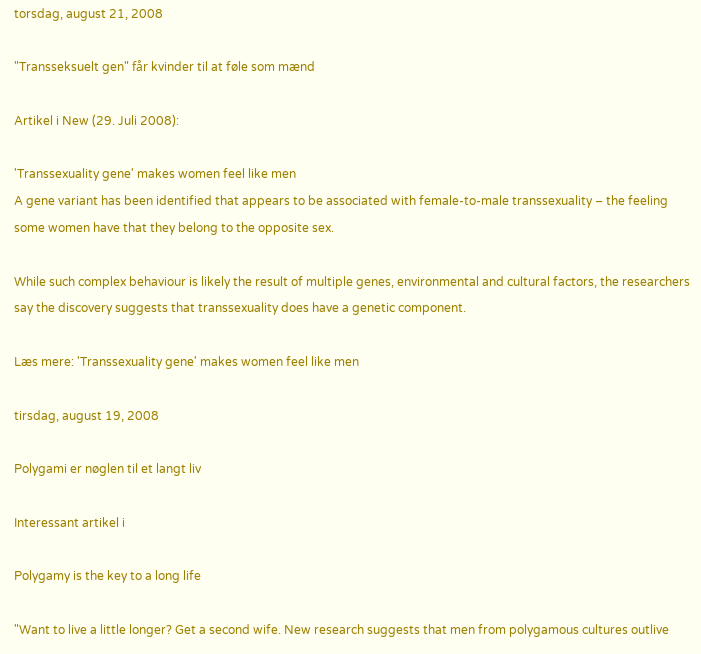torsdag, august 21, 2008

"Transseksuelt gen" får kvinder til at føle som mænd

Artikel i New (29. Juli 2008):

'Transsexuality gene' makes women feel like men
A gene variant has been identified that appears to be associated with female-to-male transsexuality – the feeling some women have that they belong to the opposite sex.

While such complex behaviour is likely the result of multiple genes, environmental and cultural factors, the researchers say the discovery suggests that transsexuality does have a genetic component.

Læs mere: 'Transsexuality gene' makes women feel like men

tirsdag, august 19, 2008

Polygami er nøglen til et langt liv

Interessant artikel i

Polygamy is the key to a long life

"Want to live a little longer? Get a second wife. New research suggests that men from polygamous cultures outlive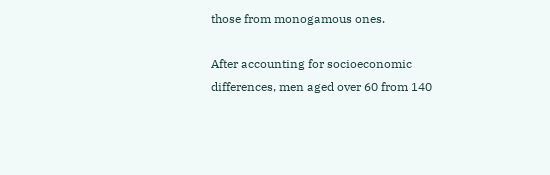those from monogamous ones.

After accounting for socioeconomic differences, men aged over 60 from 140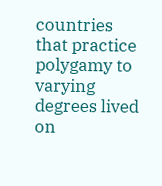countries that practice polygamy to varying degrees lived on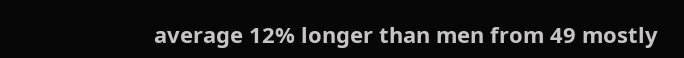average 12% longer than men from 49 mostly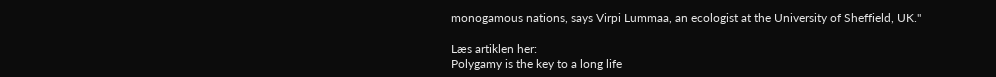monogamous nations, says Virpi Lummaa, an ecologist at the University of Sheffield, UK."

Læs artiklen her:
Polygamy is the key to a long life